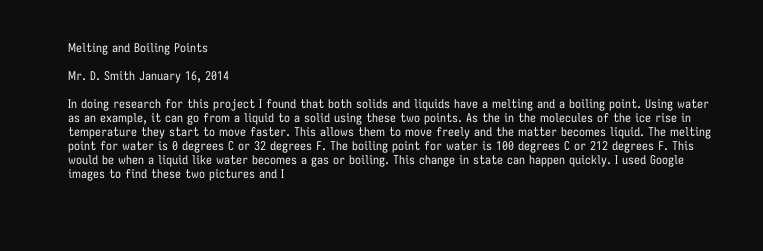Melting and Boiling Points

Mr. D. Smith January 16, 2014

In doing research for this project I found that both solids and liquids have a melting and a boiling point. Using water as an example, it can go from a liquid to a solid using these two points. As the in the molecules of the ice rise in temperature they start to move faster. This allows them to move freely and the matter becomes liquid. The melting point for water is 0 degrees C or 32 degrees F. The boiling point for water is 100 degrees C or 212 degrees F. This would be when a liquid like water becomes a gas or boiling. This change in state can happen quickly. I used Google images to find these two pictures and I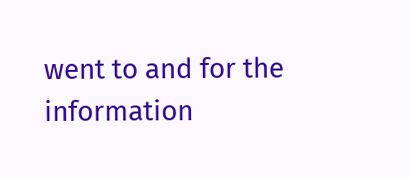went to and for the information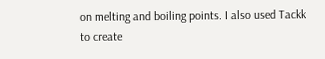on melting and boiling points. I also used Tackk to create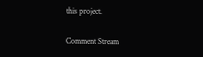this project.

Comment Stream